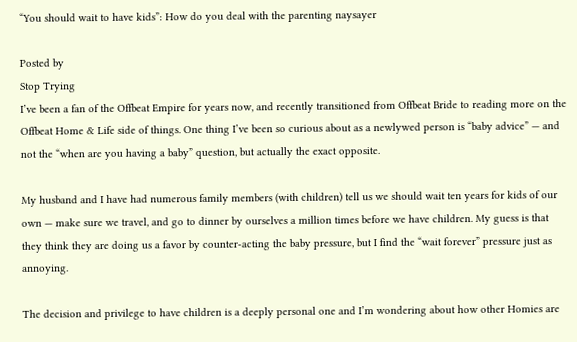“You should wait to have kids”: How do you deal with the parenting naysayer

Posted by
Stop Trying
I’ve been a fan of the Offbeat Empire for years now, and recently transitioned from Offbeat Bride to reading more on the Offbeat Home & Life side of things. One thing I’ve been so curious about as a newlywed person is “baby advice” — and not the “when are you having a baby” question, but actually the exact opposite.

My husband and I have had numerous family members (with children) tell us we should wait ten years for kids of our own — make sure we travel, and go to dinner by ourselves a million times before we have children. My guess is that they think they are doing us a favor by counter-acting the baby pressure, but I find the “wait forever” pressure just as annoying.

The decision and privilege to have children is a deeply personal one and I’m wondering about how other Homies are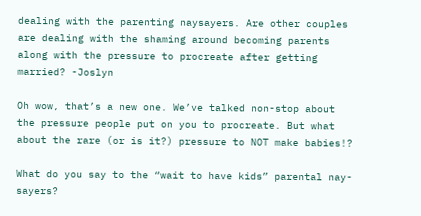dealing with the parenting naysayers. Are other couples are dealing with the shaming around becoming parents along with the pressure to procreate after getting married? -Joslyn

Oh wow, that’s a new one. We’ve talked non-stop about the pressure people put on you to procreate. But what about the rare (or is it?) pressure to NOT make babies!?

What do you say to the “wait to have kids” parental nay-sayers?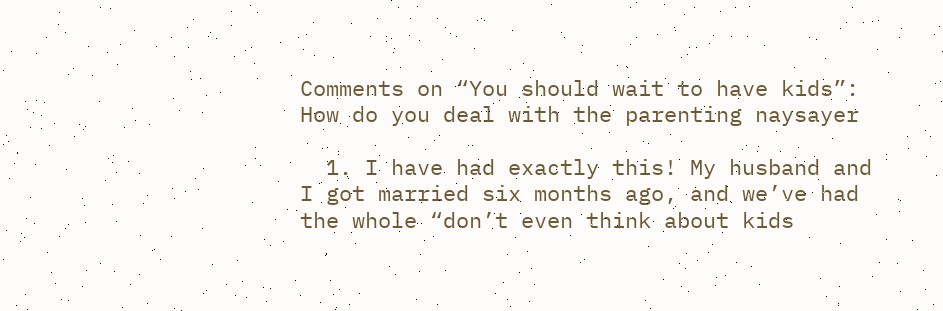Comments on “You should wait to have kids”: How do you deal with the parenting naysayer

  1. I have had exactly this! My husband and I got married six months ago, and we’ve had the whole “don’t even think about kids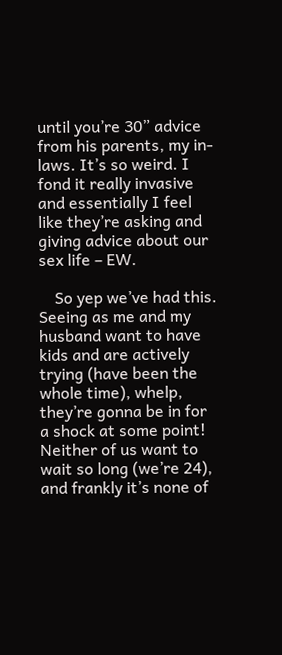until you’re 30” advice from his parents, my in-laws. It’s so weird. I fond it really invasive and essentially I feel like they’re asking and giving advice about our sex life – EW.

    So yep we’ve had this. Seeing as me and my husband want to have kids and are actively trying (have been the whole time), whelp, they’re gonna be in for a shock at some point! Neither of us want to wait so long (we’re 24), and frankly it’s none of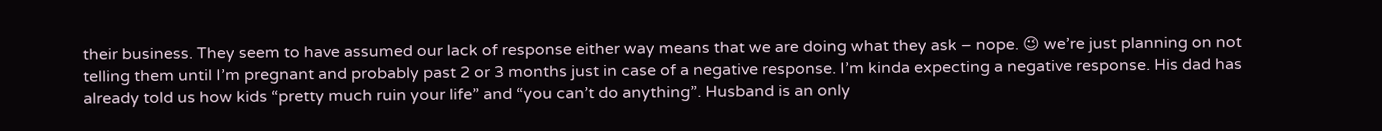their business. They seem to have assumed our lack of response either way means that we are doing what they ask – nope. 😉 we’re just planning on not telling them until I’m pregnant and probably past 2 or 3 months just in case of a negative response. I’m kinda expecting a negative response. His dad has already told us how kids “pretty much ruin your life” and “you can’t do anything”. Husband is an only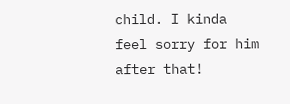child. I kinda feel sorry for him after that!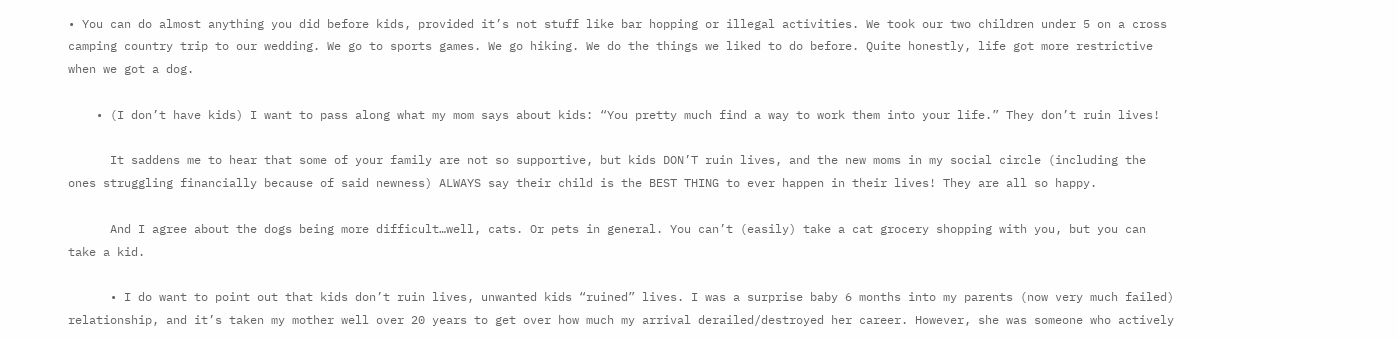• You can do almost anything you did before kids, provided it’s not stuff like bar hopping or illegal activities. We took our two children under 5 on a cross camping country trip to our wedding. We go to sports games. We go hiking. We do the things we liked to do before. Quite honestly, life got more restrictive when we got a dog.

    • (I don’t have kids) I want to pass along what my mom says about kids: “You pretty much find a way to work them into your life.” They don’t ruin lives!

      It saddens me to hear that some of your family are not so supportive, but kids DON’T ruin lives, and the new moms in my social circle (including the ones struggling financially because of said newness) ALWAYS say their child is the BEST THING to ever happen in their lives! They are all so happy.

      And I agree about the dogs being more difficult…well, cats. Or pets in general. You can’t (easily) take a cat grocery shopping with you, but you can take a kid.

      • I do want to point out that kids don’t ruin lives, unwanted kids “ruined” lives. I was a surprise baby 6 months into my parents (now very much failed) relationship, and it’s taken my mother well over 20 years to get over how much my arrival derailed/destroyed her career. However, she was someone who actively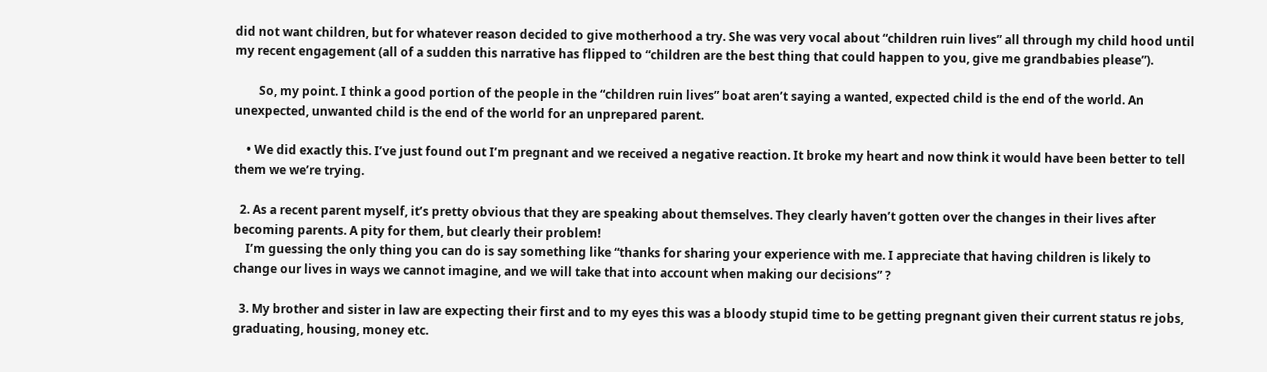did not want children, but for whatever reason decided to give motherhood a try. She was very vocal about “children ruin lives” all through my child hood until my recent engagement (all of a sudden this narrative has flipped to “children are the best thing that could happen to you, give me grandbabies please”).

        So, my point. I think a good portion of the people in the “children ruin lives” boat aren’t saying a wanted, expected child is the end of the world. An unexpected, unwanted child is the end of the world for an unprepared parent.

    • We did exactly this. I’ve just found out I’m pregnant and we received a negative reaction. It broke my heart and now think it would have been better to tell them we we’re trying.

  2. As a recent parent myself, it’s pretty obvious that they are speaking about themselves. They clearly haven’t gotten over the changes in their lives after becoming parents. A pity for them, but clearly their problem!
    I’m guessing the only thing you can do is say something like “thanks for sharing your experience with me. I appreciate that having children is likely to change our lives in ways we cannot imagine, and we will take that into account when making our decisions” ?

  3. My brother and sister in law are expecting their first and to my eyes this was a bloody stupid time to be getting pregnant given their current status re jobs, graduating, housing, money etc.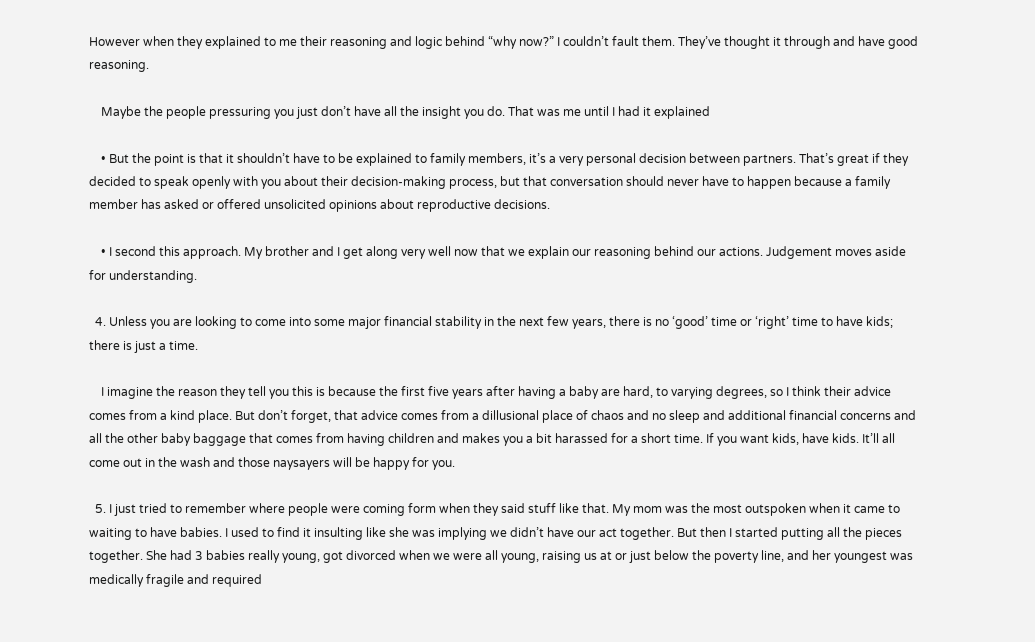However when they explained to me their reasoning and logic behind “why now?” I couldn’t fault them. They’ve thought it through and have good reasoning.

    Maybe the people pressuring you just don’t have all the insight you do. That was me until I had it explained

    • But the point is that it shouldn’t have to be explained to family members, it’s a very personal decision between partners. That’s great if they decided to speak openly with you about their decision-making process, but that conversation should never have to happen because a family member has asked or offered unsolicited opinions about reproductive decisions.

    • I second this approach. My brother and I get along very well now that we explain our reasoning behind our actions. Judgement moves aside for understanding.

  4. Unless you are looking to come into some major financial stability in the next few years, there is no ‘good’ time or ‘right’ time to have kids; there is just a time.

    I imagine the reason they tell you this is because the first five years after having a baby are hard, to varying degrees, so I think their advice comes from a kind place. But don’t forget, that advice comes from a dillusional place of chaos and no sleep and additional financial concerns and all the other baby baggage that comes from having children and makes you a bit harassed for a short time. If you want kids, have kids. It’ll all come out in the wash and those naysayers will be happy for you.

  5. I just tried to remember where people were coming form when they said stuff like that. My mom was the most outspoken when it came to waiting to have babies. I used to find it insulting like she was implying we didn’t have our act together. But then I started putting all the pieces together. She had 3 babies really young, got divorced when we were all young, raising us at or just below the poverty line, and her youngest was medically fragile and required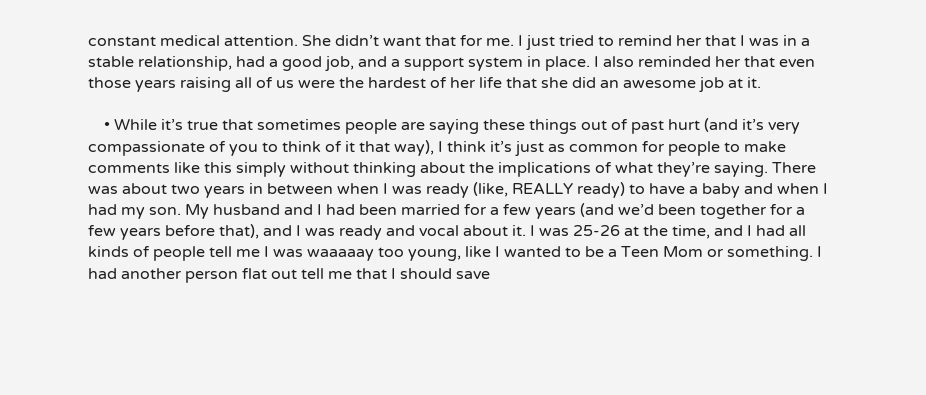constant medical attention. She didn’t want that for me. I just tried to remind her that I was in a stable relationship, had a good job, and a support system in place. I also reminded her that even those years raising all of us were the hardest of her life that she did an awesome job at it.

    • While it’s true that sometimes people are saying these things out of past hurt (and it’s very compassionate of you to think of it that way), I think it’s just as common for people to make comments like this simply without thinking about the implications of what they’re saying. There was about two years in between when I was ready (like, REALLY ready) to have a baby and when I had my son. My husband and I had been married for a few years (and we’d been together for a few years before that), and I was ready and vocal about it. I was 25-26 at the time, and I had all kinds of people tell me I was waaaaay too young, like I wanted to be a Teen Mom or something. I had another person flat out tell me that I should save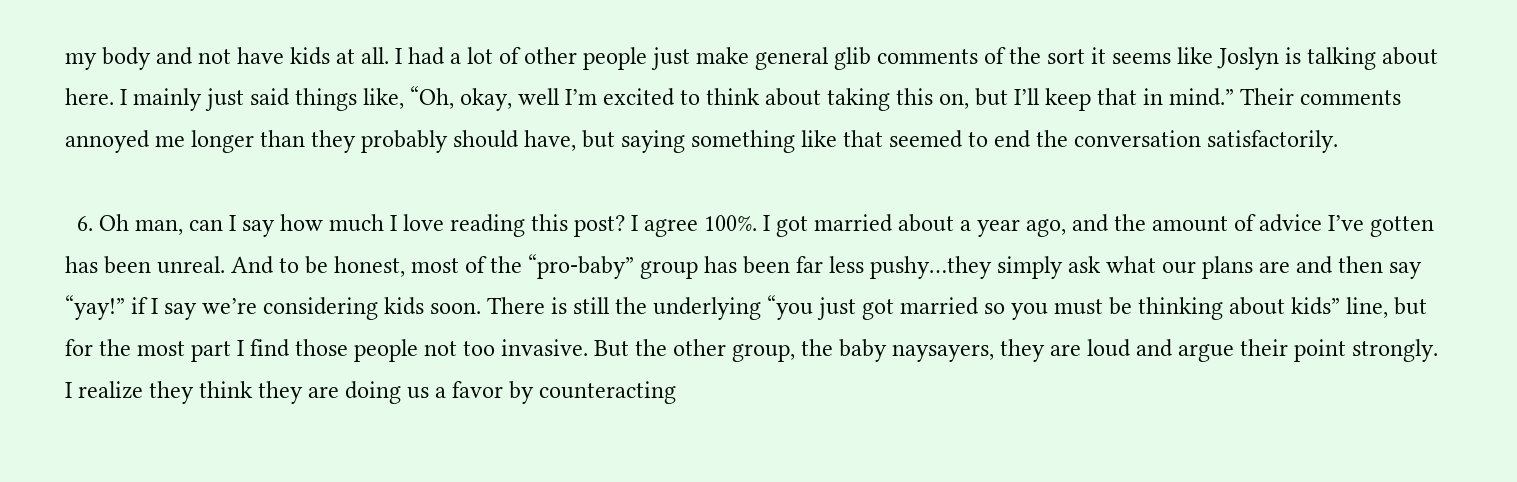my body and not have kids at all. I had a lot of other people just make general glib comments of the sort it seems like Joslyn is talking about here. I mainly just said things like, “Oh, okay, well I’m excited to think about taking this on, but I’ll keep that in mind.” Their comments annoyed me longer than they probably should have, but saying something like that seemed to end the conversation satisfactorily.

  6. Oh man, can I say how much I love reading this post? I agree 100%. I got married about a year ago, and the amount of advice I’ve gotten has been unreal. And to be honest, most of the “pro-baby” group has been far less pushy…they simply ask what our plans are and then say “yay!” if I say we’re considering kids soon. There is still the underlying “you just got married so you must be thinking about kids” line, but for the most part I find those people not too invasive. But the other group, the baby naysayers, they are loud and argue their point strongly. I realize they think they are doing us a favor by counteracting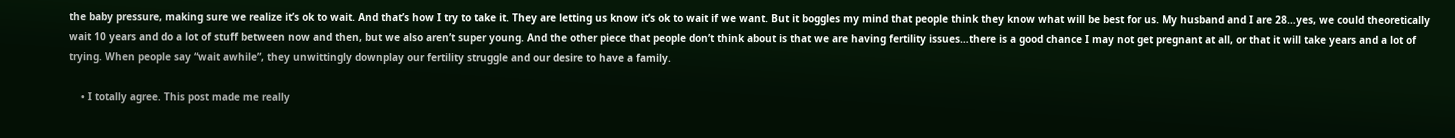the baby pressure, making sure we realize it’s ok to wait. And that’s how I try to take it. They are letting us know it’s ok to wait if we want. But it boggles my mind that people think they know what will be best for us. My husband and I are 28…yes, we could theoretically wait 10 years and do a lot of stuff between now and then, but we also aren’t super young. And the other piece that people don’t think about is that we are having fertility issues…there is a good chance I may not get pregnant at all, or that it will take years and a lot of trying. When people say “wait awhile”, they unwittingly downplay our fertility struggle and our desire to have a family.

    • I totally agree. This post made me really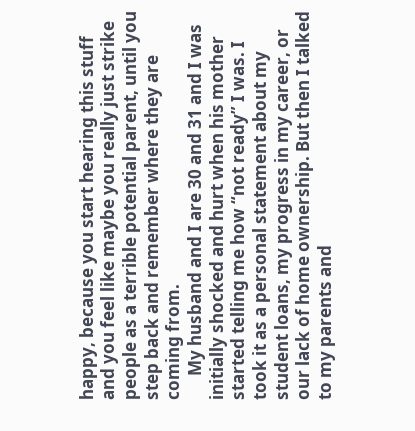happy, because you start hearing this stuff and you feel like maybe you really just strike people as a terrible potential parent, until you step back and remember where they are coming from.
      My husband and I are 30 and 31 and I was initially shocked and hurt when his mother started telling me how “not ready” I was. I took it as a personal statement about my student loans, my progress in my career, or our lack of home ownership. But then I talked to my parents and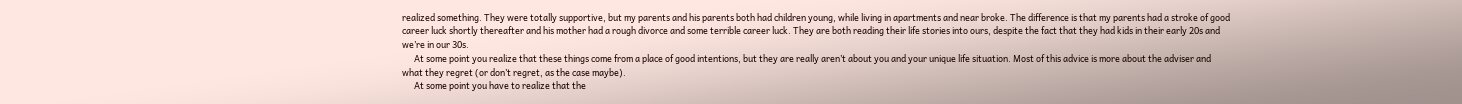realized something. They were totally supportive, but my parents and his parents both had children young, while living in apartments and near broke. The difference is that my parents had a stroke of good career luck shortly thereafter and his mother had a rough divorce and some terrible career luck. They are both reading their life stories into ours, despite the fact that they had kids in their early 20s and we’re in our 30s.
      At some point you realize that these things come from a place of good intentions, but they are really aren’t about you and your unique life situation. Most of this advice is more about the adviser and what they regret (or don’t regret, as the case maybe).
      At some point you have to realize that the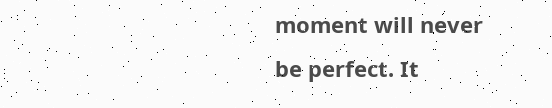moment will never be perfect. It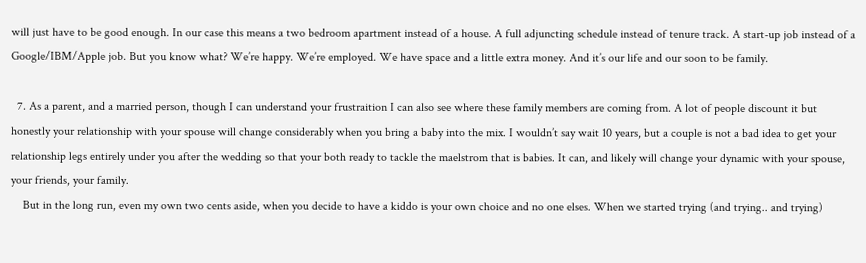will just have to be good enough. In our case this means a two bedroom apartment instead of a house. A full adjuncting schedule instead of tenure track. A start-up job instead of a Google/IBM/Apple job. But you know what? We’re happy. We’re employed. We have space and a little extra money. And it’s our life and our soon to be family.

  7. As a parent, and a married person, though I can understand your frustraition I can also see where these family members are coming from. A lot of people discount it but honestly your relationship with your spouse will change considerably when you bring a baby into the mix. I wouldn’t say wait 10 years, but a couple is not a bad idea to get your relationship legs entirely under you after the wedding so that your both ready to tackle the maelstrom that is babies. It can, and likely will change your dynamic with your spouse, your friends, your family.
    But in the long run, even my own two cents aside, when you decide to have a kiddo is your own choice and no one elses. When we started trying (and trying.. and trying)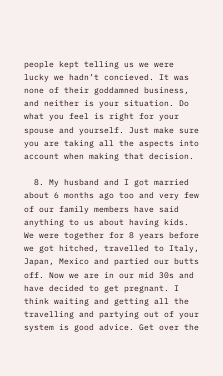people kept telling us we were lucky we hadn’t concieved. It was none of their goddamned business, and neither is your situation. Do what you feel is right for your spouse and yourself. Just make sure you are taking all the aspects into account when making that decision.

  8. My husband and I got married about 6 months ago too and very few of our family members have said anything to us about having kids. We were together for 8 years before we got hitched, travelled to Italy, Japan, Mexico and partied our butts off. Now we are in our mid 30s and have decided to get pregnant. I think waiting and getting all the travelling and partying out of your system is good advice. Get over the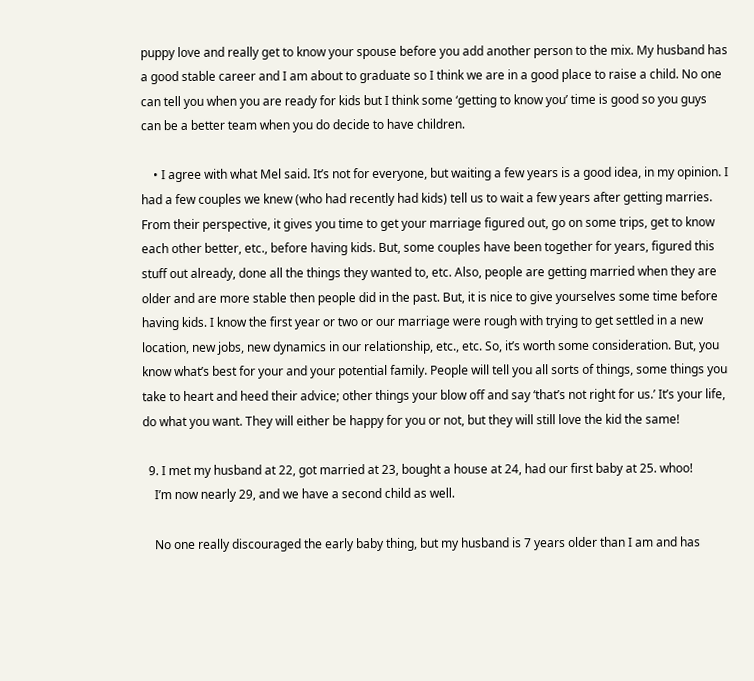puppy love and really get to know your spouse before you add another person to the mix. My husband has a good stable career and I am about to graduate so I think we are in a good place to raise a child. No one can tell you when you are ready for kids but I think some ‘getting to know you’ time is good so you guys can be a better team when you do decide to have children.

    • I agree with what Mel said. It’s not for everyone, but waiting a few years is a good idea, in my opinion. I had a few couples we knew (who had recently had kids) tell us to wait a few years after getting marries. From their perspective, it gives you time to get your marriage figured out, go on some trips, get to know each other better, etc., before having kids. But, some couples have been together for years, figured this stuff out already, done all the things they wanted to, etc. Also, people are getting married when they are older and are more stable then people did in the past. But, it is nice to give yourselves some time before having kids. I know the first year or two or our marriage were rough with trying to get settled in a new location, new jobs, new dynamics in our relationship, etc., etc. So, it’s worth some consideration. But, you know what’s best for your and your potential family. People will tell you all sorts of things, some things you take to heart and heed their advice; other things your blow off and say ‘that’s not right for us.’ It’s your life, do what you want. They will either be happy for you or not, but they will still love the kid the same!

  9. I met my husband at 22, got married at 23, bought a house at 24, had our first baby at 25. whoo!
    I’m now nearly 29, and we have a second child as well.

    No one really discouraged the early baby thing, but my husband is 7 years older than I am and has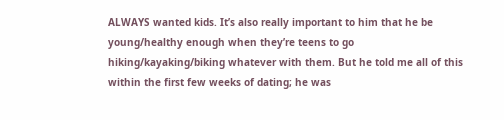ALWAYS wanted kids. It’s also really important to him that he be young/healthy enough when they’re teens to go hiking/kayaking/biking whatever with them. But he told me all of this within the first few weeks of dating; he was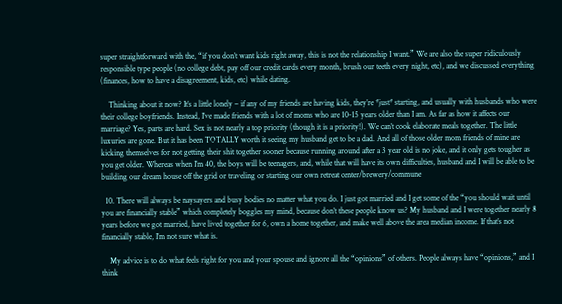super straightforward with the, “if you don’t want kids right away, this is not the relationship I want.” We are also the super ridiculously responsible type people (no college debt, pay off our credit cards every month, brush our teeth every night, etc), and we discussed everything (finances, how to have a disagreement, kids, etc) while dating.

    Thinking about it now? It’s a little lonely – if any of my friends are having kids, they’re *just* starting, and usually with husbands who were their college boyfriends. Instead, I’ve made friends with a lot of moms who are 10-15 years older than I am. As far as how it affects our marriage? Yes, parts are hard. Sex is not nearly a top priority (though it is a priority!). We can’t cook elaborate meals together. The little luxuries are gone. But it has been TOTALLY worth it seeing my husband get to be a dad. And all of those older mom friends of mine are kicking themselves for not getting their shit together sooner because running around after a 3 year old is no joke, and it only gets tougher as you get older. Whereas when I’m 40, the boys will be teenagers, and, while that will have its own difficulties, husband and I will be able to be building our dream house off the grid or traveling or starting our own retreat center/brewery/commune

  10. There will always be naysayers and busy bodies no matter what you do. I just got married and I get some of the “you should wait until you are financially stable” which completely boggles my mind, because don’t these people know us? My husband and I were together nearly 8 years before we got married, have lived together for 6, own a home together, and make well above the area median income. If that’s not financially stable, I’m not sure what is.

    My advice is to do what feels right for you and your spouse and ignore all the “opinions” of others. People always have “opinions,” and I think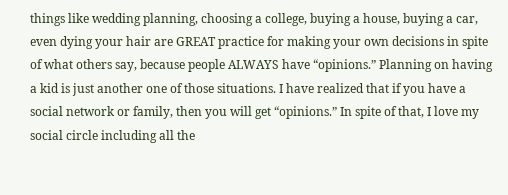things like wedding planning, choosing a college, buying a house, buying a car, even dying your hair are GREAT practice for making your own decisions in spite of what others say, because people ALWAYS have “opinions.” Planning on having a kid is just another one of those situations. I have realized that if you have a social network or family, then you will get “opinions.” In spite of that, I love my social circle including all the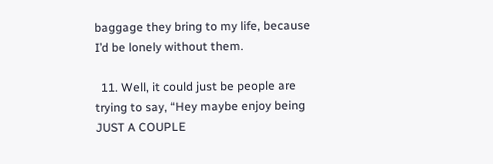baggage they bring to my life, because I’d be lonely without them.

  11. Well, it could just be people are trying to say, “Hey maybe enjoy being JUST A COUPLE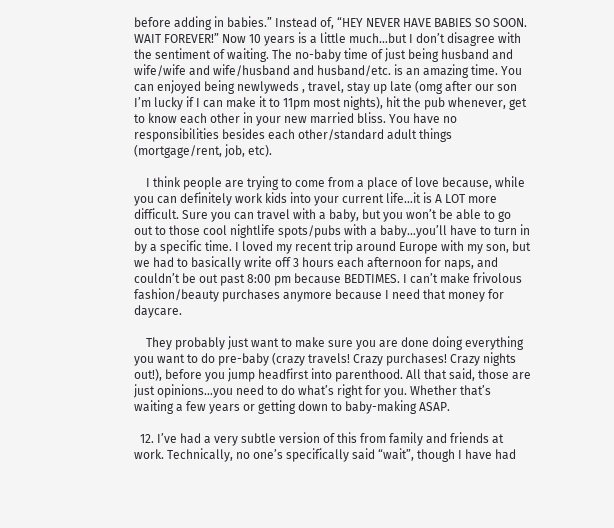before adding in babies.” Instead of, “HEY NEVER HAVE BABIES SO SOON. WAIT FOREVER!” Now 10 years is a little much…but I don’t disagree with the sentiment of waiting. The no-baby time of just being husband and wife/wife and wife/husband and husband/etc. is an amazing time. You can enjoyed being newlyweds , travel, stay up late (omg after our son I’m lucky if I can make it to 11pm most nights), hit the pub whenever, get to know each other in your new married bliss. You have no responsibilities besides each other/standard adult things (mortgage/rent, job, etc).

    I think people are trying to come from a place of love because, while you can definitely work kids into your current life…it is A LOT more difficult. Sure you can travel with a baby, but you won’t be able to go out to those cool nightlife spots/pubs with a baby…you’ll have to turn in by a specific time. I loved my recent trip around Europe with my son, but we had to basically write off 3 hours each afternoon for naps, and couldn’t be out past 8:00 pm because BEDTIMES. I can’t make frivolous fashion/beauty purchases anymore because I need that money for daycare.

    They probably just want to make sure you are done doing everything you want to do pre-baby (crazy travels! Crazy purchases! Crazy nights out!), before you jump headfirst into parenthood. All that said, those are just opinions…you need to do what’s right for you. Whether that’s waiting a few years or getting down to baby-making ASAP.

  12. I’ve had a very subtle version of this from family and friends at work. Technically, no one’s specifically said “wait”, though I have had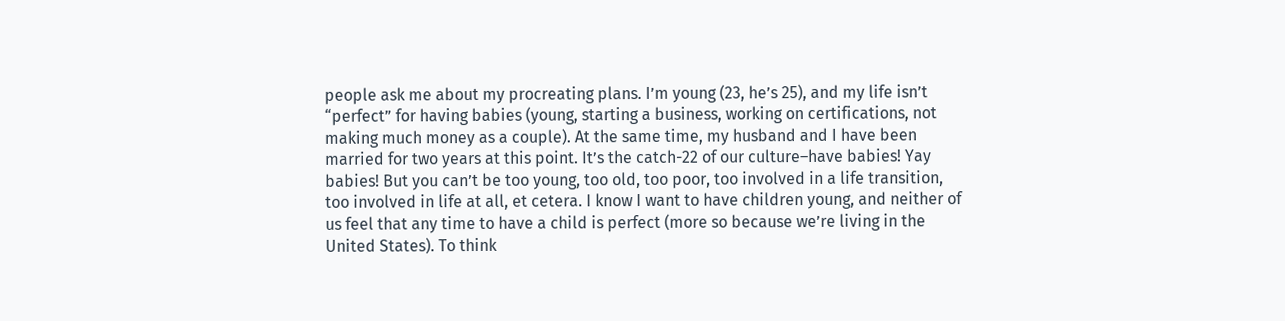people ask me about my procreating plans. I’m young (23, he’s 25), and my life isn’t “perfect” for having babies (young, starting a business, working on certifications, not making much money as a couple). At the same time, my husband and I have been married for two years at this point. It’s the catch-22 of our culture–have babies! Yay babies! But you can’t be too young, too old, too poor, too involved in a life transition, too involved in life at all, et cetera. I know I want to have children young, and neither of us feel that any time to have a child is perfect (more so because we’re living in the United States). To think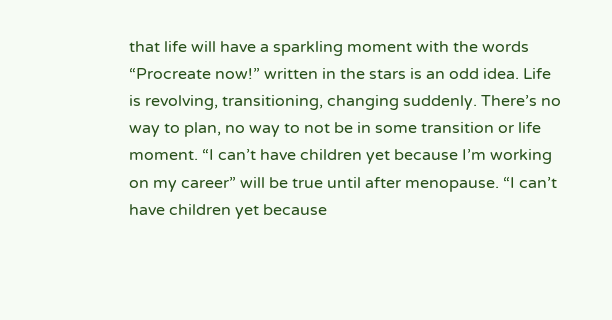that life will have a sparkling moment with the words “Procreate now!” written in the stars is an odd idea. Life is revolving, transitioning, changing suddenly. There’s no way to plan, no way to not be in some transition or life moment. “I can’t have children yet because I’m working on my career” will be true until after menopause. “I can’t have children yet because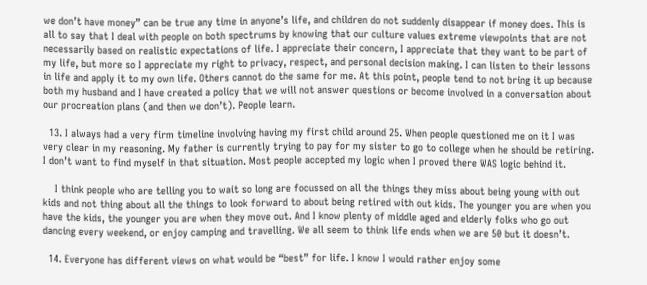we don’t have money” can be true any time in anyone’s life, and children do not suddenly disappear if money does. This is all to say that I deal with people on both spectrums by knowing that our culture values extreme viewpoints that are not necessarily based on realistic expectations of life. I appreciate their concern, I appreciate that they want to be part of my life, but more so I appreciate my right to privacy, respect, and personal decision making. I can listen to their lessons in life and apply it to my own life. Others cannot do the same for me. At this point, people tend to not bring it up because both my husband and I have created a policy that we will not answer questions or become involved in a conversation about our procreation plans (and then we don’t). People learn.

  13. I always had a very firm timeline involving having my first child around 25. When people questioned me on it I was very clear in my reasoning. My father is currently trying to pay for my sister to go to college when he should be retiring. I don’t want to find myself in that situation. Most people accepted my logic when I proved there WAS logic behind it.

    I think people who are telling you to wait so long are focussed on all the things they miss about being young with out kids and not thing about all the things to look forward to about being retired with out kids. The younger you are when you have the kids, the younger you are when they move out. And I know plenty of middle aged and elderly folks who go out dancing every weekend, or enjoy camping and travelling. We all seem to think life ends when we are 50 but it doesn’t.

  14. Everyone has different views on what would be “best” for life. I know I would rather enjoy some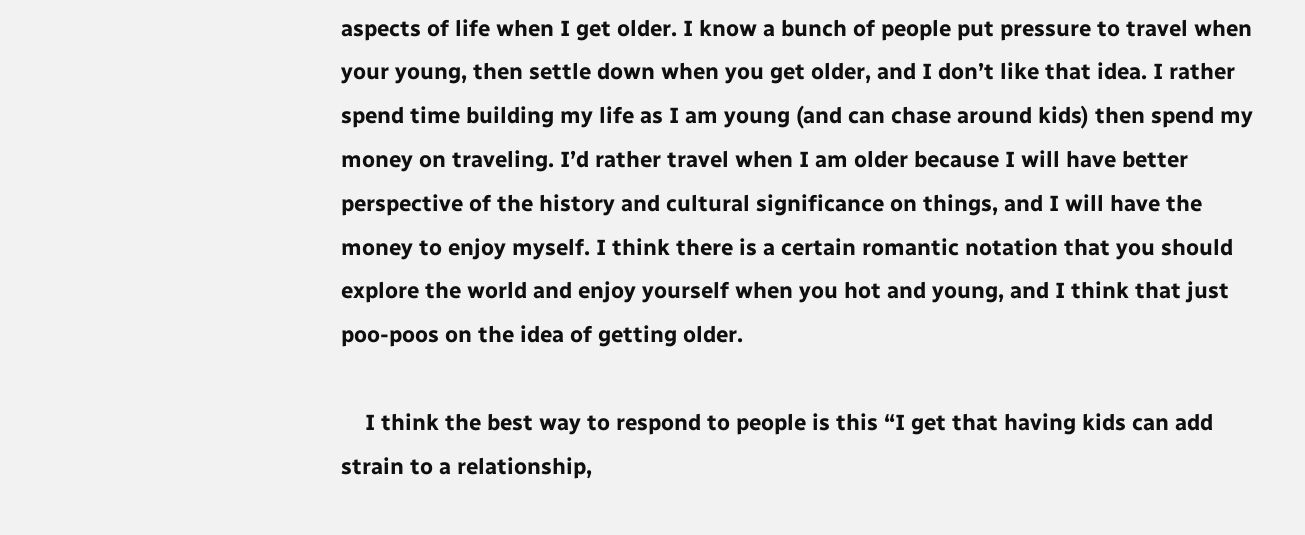aspects of life when I get older. I know a bunch of people put pressure to travel when your young, then settle down when you get older, and I don’t like that idea. I rather spend time building my life as I am young (and can chase around kids) then spend my money on traveling. I’d rather travel when I am older because I will have better perspective of the history and cultural significance on things, and I will have the money to enjoy myself. I think there is a certain romantic notation that you should explore the world and enjoy yourself when you hot and young, and I think that just poo-poos on the idea of getting older.

    I think the best way to respond to people is this “I get that having kids can add strain to a relationship,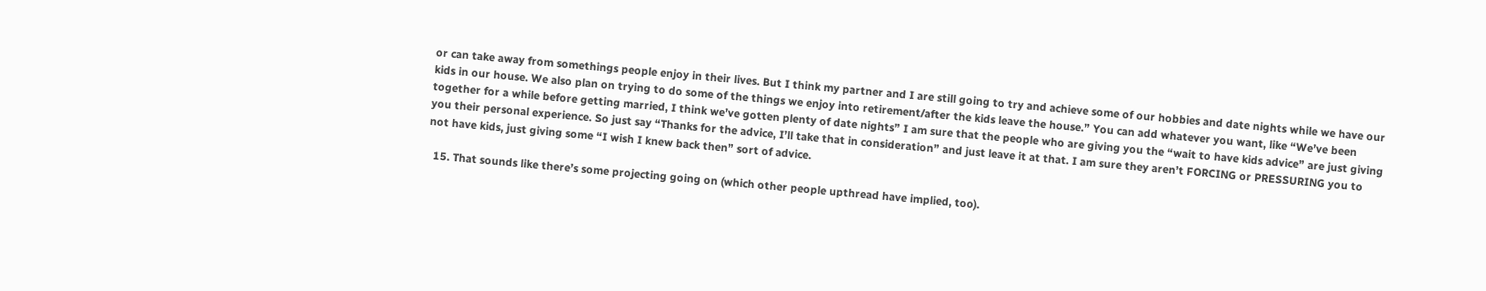or can take away from somethings people enjoy in their lives. But I think my partner and I are still going to try and achieve some of our hobbies and date nights while we have our kids in our house. We also plan on trying to do some of the things we enjoy into retirement/after the kids leave the house.” You can add whatever you want, like “We’ve been together for a while before getting married, I think we’ve gotten plenty of date nights” I am sure that the people who are giving you the “wait to have kids advice” are just giving you their personal experience. So just say “Thanks for the advice, I’ll take that in consideration” and just leave it at that. I am sure they aren’t FORCING or PRESSURING you to not have kids, just giving some “I wish I knew back then” sort of advice.

  15. That sounds like there’s some projecting going on (which other people upthread have implied, too).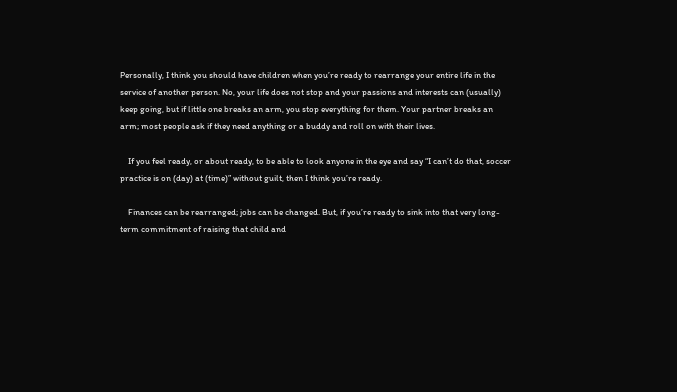Personally, I think you should have children when you’re ready to rearrange your entire life in the service of another person. No, your life does not stop and your passions and interests can (usually) keep going, but if little one breaks an arm, you stop everything for them. Your partner breaks an arm; most people ask if they need anything or a buddy and roll on with their lives.

    If you feel ready, or about ready, to be able to look anyone in the eye and say “I can’t do that, soccer practice is on (day) at (time)” without guilt, then I think you’re ready.

    Finances can be rearranged; jobs can be changed. But, if you’re ready to sink into that very long-term commitment of raising that child and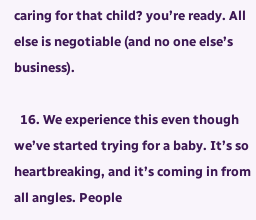caring for that child? you’re ready. All else is negotiable (and no one else’s business).

  16. We experience this even though we’ve started trying for a baby. It’s so heartbreaking, and it’s coming in from all angles. People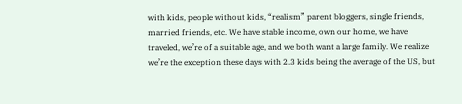with kids, people without kids, “realism” parent bloggers, single friends, married friends, etc. We have stable income, own our home, we have traveled, we’re of a suitable age, and we both want a large family. We realize we’re the exception these days with 2.3 kids being the average of the US, but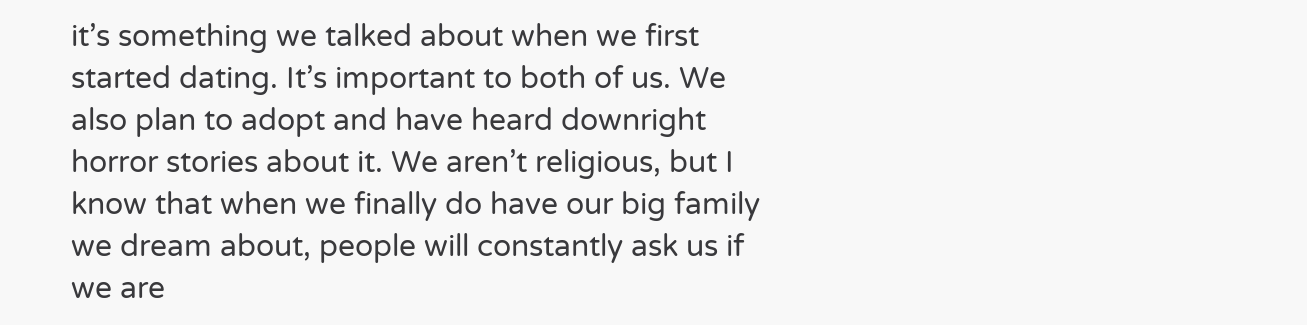it’s something we talked about when we first started dating. It’s important to both of us. We also plan to adopt and have heard downright horror stories about it. We aren’t religious, but I know that when we finally do have our big family we dream about, people will constantly ask us if we are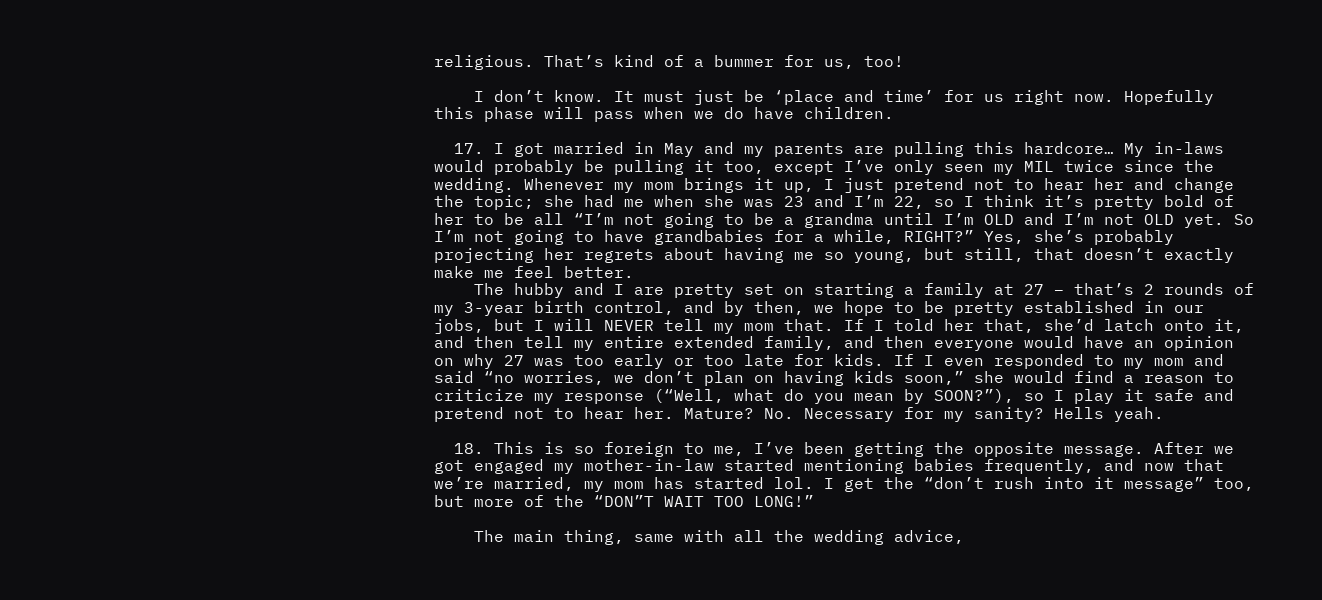religious. That’s kind of a bummer for us, too!

    I don’t know. It must just be ‘place and time’ for us right now. Hopefully this phase will pass when we do have children.

  17. I got married in May and my parents are pulling this hardcore… My in-laws would probably be pulling it too, except I’ve only seen my MIL twice since the wedding. Whenever my mom brings it up, I just pretend not to hear her and change the topic; she had me when she was 23 and I’m 22, so I think it’s pretty bold of her to be all “I’m not going to be a grandma until I’m OLD and I’m not OLD yet. So I’m not going to have grandbabies for a while, RIGHT?” Yes, she’s probably projecting her regrets about having me so young, but still, that doesn’t exactly make me feel better.
    The hubby and I are pretty set on starting a family at 27 – that’s 2 rounds of my 3-year birth control, and by then, we hope to be pretty established in our jobs, but I will NEVER tell my mom that. If I told her that, she’d latch onto it, and then tell my entire extended family, and then everyone would have an opinion on why 27 was too early or too late for kids. If I even responded to my mom and said “no worries, we don’t plan on having kids soon,” she would find a reason to criticize my response (“Well, what do you mean by SOON?”), so I play it safe and pretend not to hear her. Mature? No. Necessary for my sanity? Hells yeah.

  18. This is so foreign to me, I’ve been getting the opposite message. After we got engaged my mother-in-law started mentioning babies frequently, and now that we’re married, my mom has started lol. I get the “don’t rush into it message” too, but more of the “DON”T WAIT TOO LONG!”

    The main thing, same with all the wedding advice,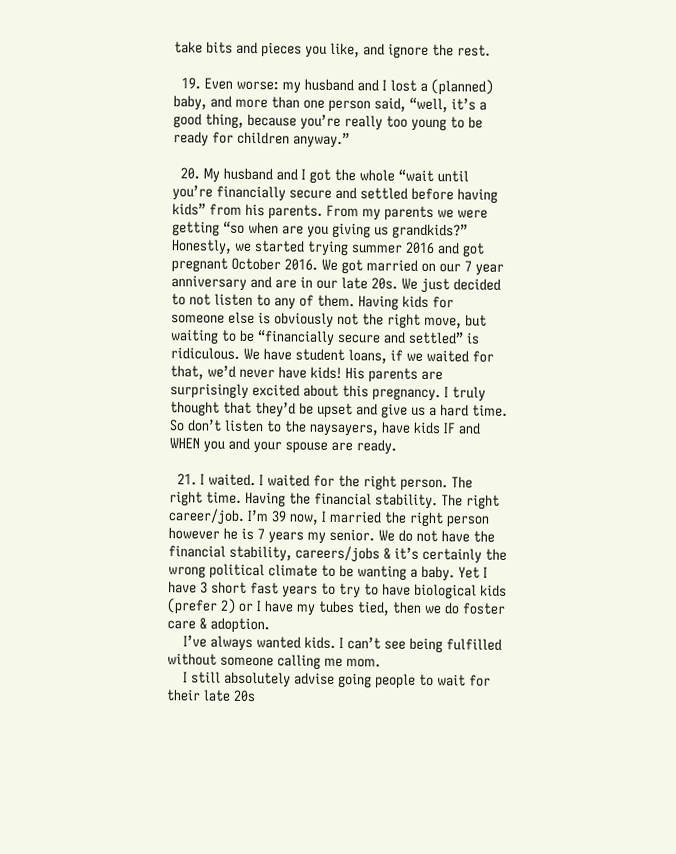take bits and pieces you like, and ignore the rest.

  19. Even worse: my husband and I lost a (planned) baby, and more than one person said, “well, it’s a good thing, because you’re really too young to be ready for children anyway.”

  20. My husband and I got the whole “wait until you’re financially secure and settled before having kids” from his parents. From my parents we were getting “so when are you giving us grandkids?” Honestly, we started trying summer 2016 and got pregnant October 2016. We got married on our 7 year anniversary and are in our late 20s. We just decided to not listen to any of them. Having kids for someone else is obviously not the right move, but waiting to be “financially secure and settled” is ridiculous. We have student loans, if we waited for that, we’d never have kids! His parents are surprisingly excited about this pregnancy. I truly thought that they’d be upset and give us a hard time. So don’t listen to the naysayers, have kids IF and WHEN you and your spouse are ready.

  21. I waited. I waited for the right person. The right time. Having the financial stability. The right career/job. I’m 39 now, I married the right person however he is 7 years my senior. We do not have the financial stability, careers/jobs & it’s certainly the wrong political climate to be wanting a baby. Yet I have 3 short fast years to try to have biological kids (prefer 2) or I have my tubes tied, then we do foster care & adoption.
    I’ve always wanted kids. I can’t see being fulfilled without someone calling me mom.
    I still absolutely advise going people to wait for their late 20s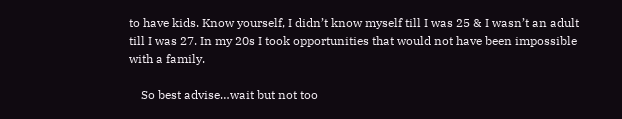to have kids. Know yourself, I didn’t know myself till I was 25 & I wasn’t an adult till I was 27. In my 20s I took opportunities that would not have been impossible with a family.

    So best advise…wait but not too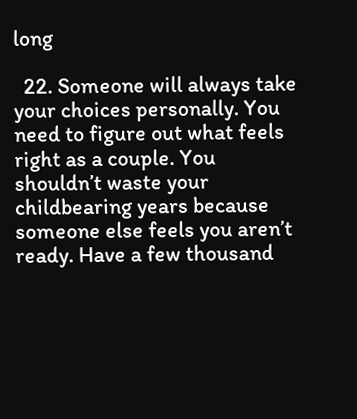long

  22. Someone will always take your choices personally. You need to figure out what feels right as a couple. You shouldn’t waste your childbearing years because someone else feels you aren’t ready. Have a few thousand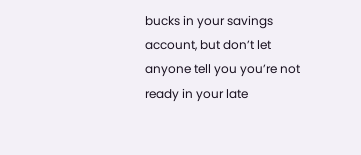bucks in your savings account, but don’t let anyone tell you you’re not ready in your late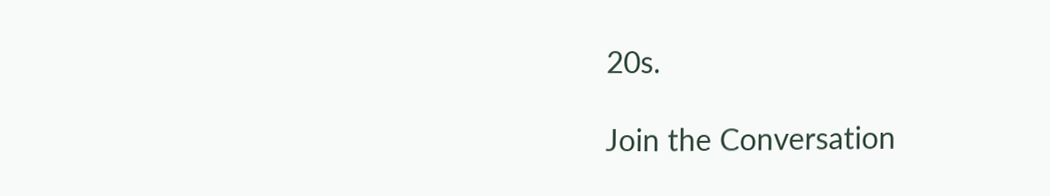20s.

Join the Conversation